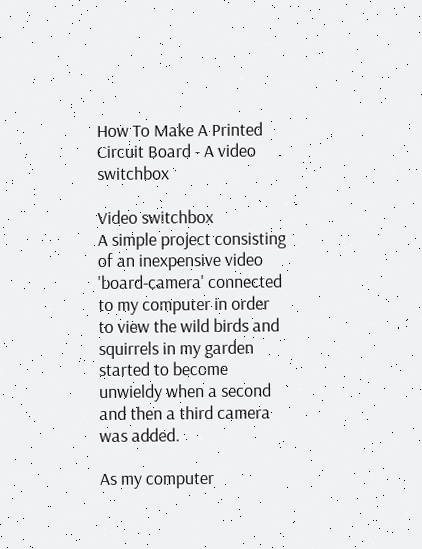How To Make A Printed Circuit Board - A video switchbox

Video switchbox
A simple project consisting of an inexpensive video 'board-camera' connected to my computer in order to view the wild birds and squirrels in my garden started to become unwieldy when a second and then a third camera was added.

As my computer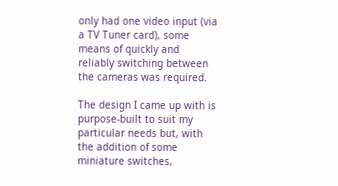only had one video input (via a TV Tuner card), some means of quickly and reliably switching between the cameras was required.

The design I came up with is purpose-built to suit my particular needs but, with the addition of some miniature switches,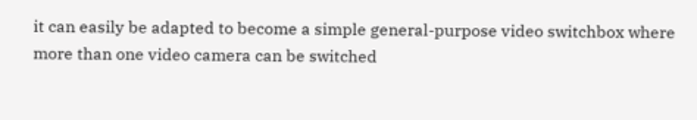it can easily be adapted to become a simple general-purpose video switchbox where more than one video camera can be switched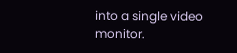into a single video monitor.